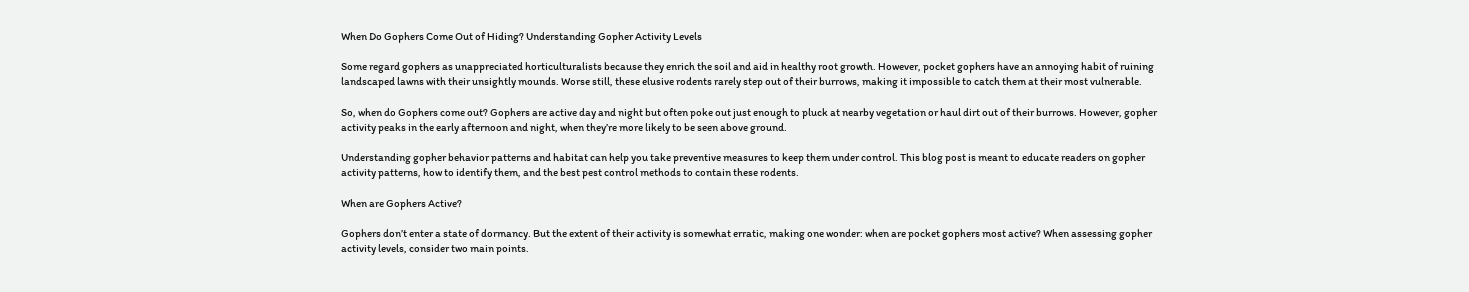When Do Gophers Come Out of Hiding? Understanding Gopher Activity Levels

Some regard gophers as unappreciated horticulturalists because they enrich the soil and aid in healthy root growth. However, pocket gophers have an annoying habit of ruining landscaped lawns with their unsightly mounds. Worse still, these elusive rodents rarely step out of their burrows, making it impossible to catch them at their most vulnerable.

So, when do Gophers come out? Gophers are active day and night but often poke out just enough to pluck at nearby vegetation or haul dirt out of their burrows. However, gopher activity peaks in the early afternoon and night, when they’re more likely to be seen above ground.

Understanding gopher behavior patterns and habitat can help you take preventive measures to keep them under control. This blog post is meant to educate readers on gopher activity patterns, how to identify them, and the best pest control methods to contain these rodents.

When are Gophers Active?

Gophers don’t enter a state of dormancy. But the extent of their activity is somewhat erratic, making one wonder: when are pocket gophers most active? When assessing gopher activity levels, consider two main points.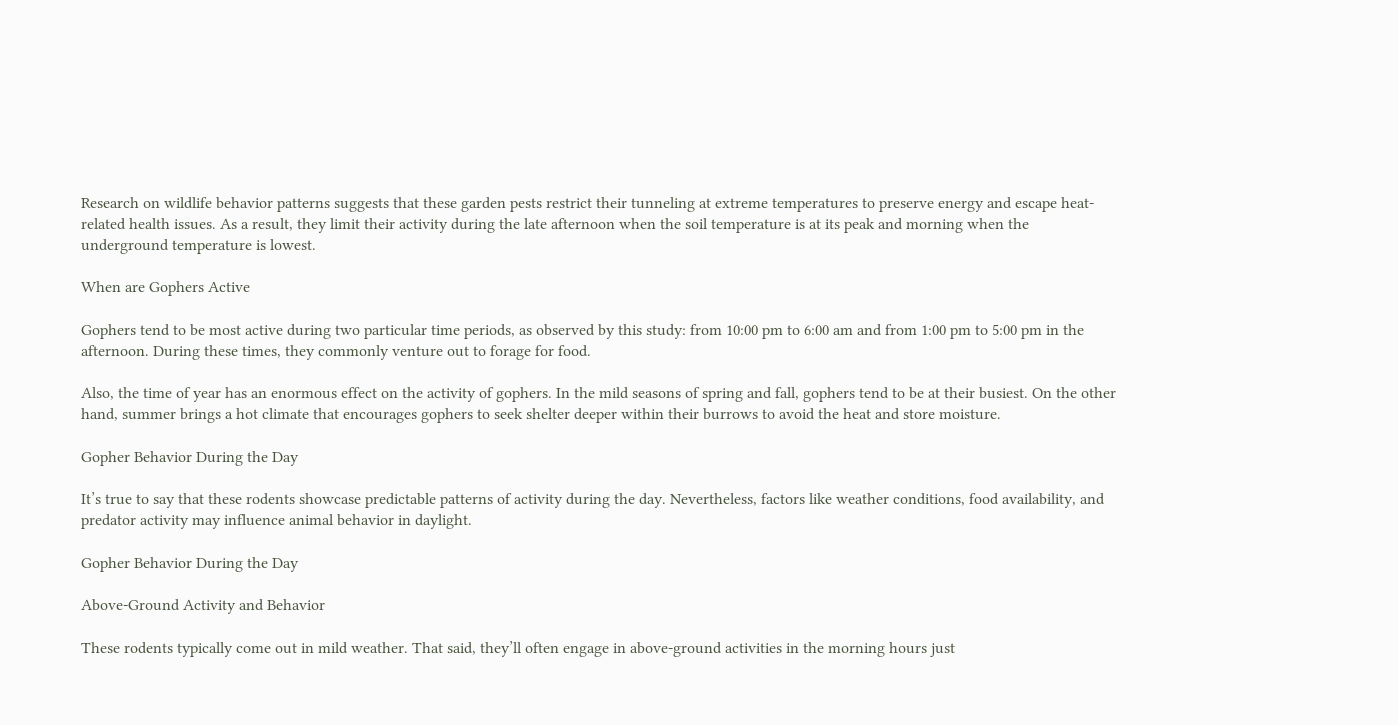Research on wildlife behavior patterns suggests that these garden pests restrict their tunneling at extreme temperatures to preserve energy and escape heat-related health issues. As a result, they limit their activity during the late afternoon when the soil temperature is at its peak and morning when the underground temperature is lowest.

When are Gophers Active

Gophers tend to be most active during two particular time periods, as observed by this study: from 10:00 pm to 6:00 am and from 1:00 pm to 5:00 pm in the afternoon. During these times, they commonly venture out to forage for food.

Also, the time of year has an enormous effect on the activity of gophers. In the mild seasons of spring and fall, gophers tend to be at their busiest. On the other hand, summer brings a hot climate that encourages gophers to seek shelter deeper within their burrows to avoid the heat and store moisture.

Gopher Behavior During the Day

It’s true to say that these rodents showcase predictable patterns of activity during the day. Nevertheless, factors like weather conditions, food availability, and predator activity may influence animal behavior in daylight.

Gopher Behavior During the Day

Above-Ground Activity and Behavior

These rodents typically come out in mild weather. That said, they’ll often engage in above-ground activities in the morning hours just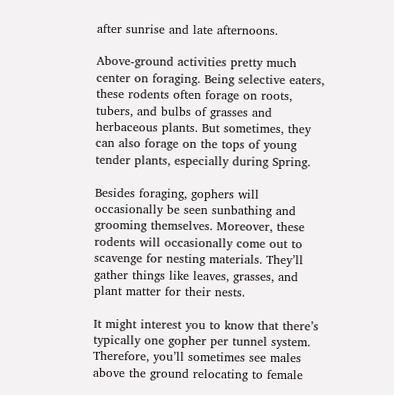after sunrise and late afternoons.

Above-ground activities pretty much center on foraging. Being selective eaters, these rodents often forage on roots, tubers, and bulbs of grasses and herbaceous plants. But sometimes, they can also forage on the tops of young tender plants, especially during Spring.

Besides foraging, gophers will occasionally be seen sunbathing and grooming themselves. Moreover, these rodents will occasionally come out to scavenge for nesting materials. They’ll gather things like leaves, grasses, and plant matter for their nests.

It might interest you to know that there’s typically one gopher per tunnel system. Therefore, you’ll sometimes see males above the ground relocating to female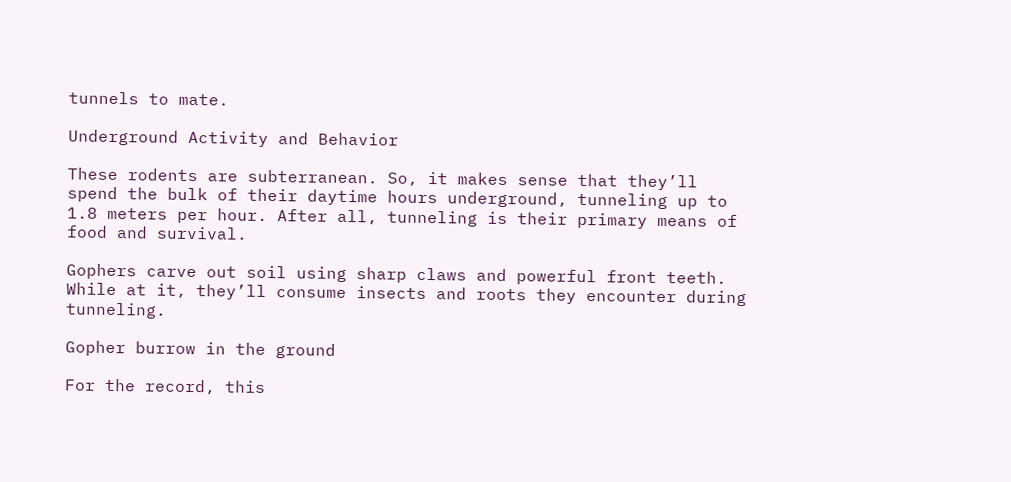tunnels to mate.

Underground Activity and Behavior

These rodents are subterranean. So, it makes sense that they’ll spend the bulk of their daytime hours underground, tunneling up to 1.8 meters per hour. After all, tunneling is their primary means of food and survival.

Gophers carve out soil using sharp claws and powerful front teeth. While at it, they’ll consume insects and roots they encounter during tunneling.

Gopher burrow in the ground

For the record, this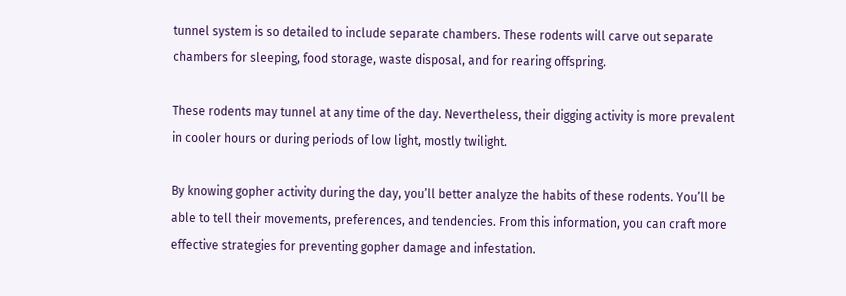tunnel system is so detailed to include separate chambers. These rodents will carve out separate chambers for sleeping, food storage, waste disposal, and for rearing offspring.

These rodents may tunnel at any time of the day. Nevertheless, their digging activity is more prevalent in cooler hours or during periods of low light, mostly twilight.

By knowing gopher activity during the day, you’ll better analyze the habits of these rodents. You’ll be able to tell their movements, preferences, and tendencies. From this information, you can craft more effective strategies for preventing gopher damage and infestation.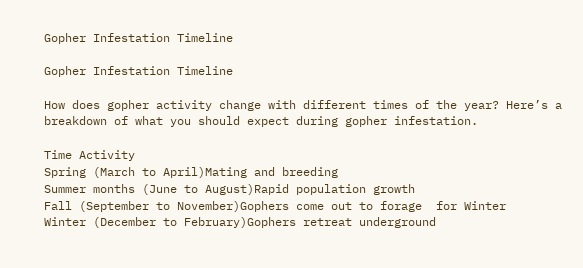Gopher Infestation Timeline

Gopher Infestation Timeline

How does gopher activity change with different times of the year? Here’s a breakdown of what you should expect during gopher infestation.

Time Activity
Spring (March to April)Mating and breeding
Summer months (June to August)Rapid population growth
Fall (September to November)Gophers come out to forage  for Winter
Winter (December to February)Gophers retreat underground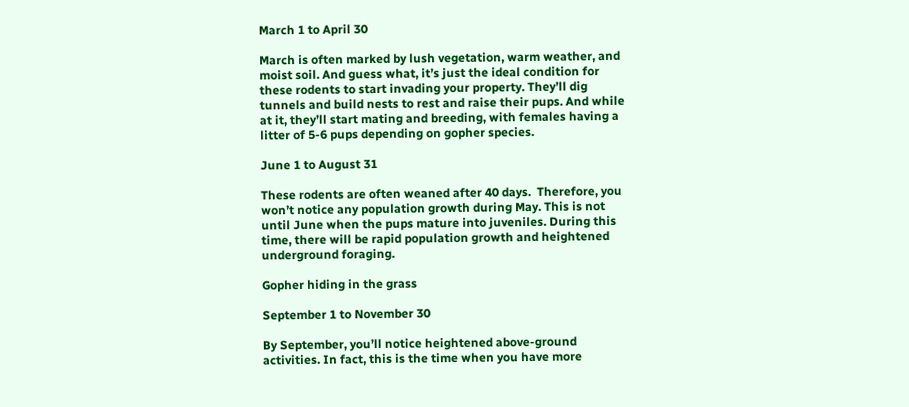March 1 to April 30

March is often marked by lush vegetation, warm weather, and moist soil. And guess what, it’s just the ideal condition for these rodents to start invading your property. They’ll dig tunnels and build nests to rest and raise their pups. And while at it, they’ll start mating and breeding, with females having a litter of 5-6 pups depending on gopher species.

June 1 to August 31

These rodents are often weaned after 40 days.  Therefore, you won’t notice any population growth during May. This is not until June when the pups mature into juveniles. During this time, there will be rapid population growth and heightened underground foraging.

Gopher hiding in the grass

September 1 to November 30

By September, you’ll notice heightened above-ground activities. In fact, this is the time when you have more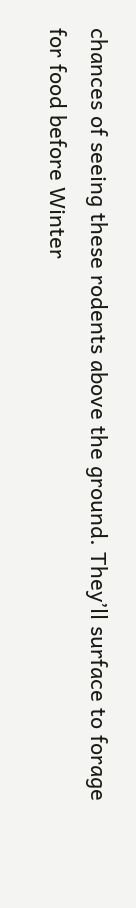chances of seeing these rodents above the ground. They’ll surface to forage for food before Winter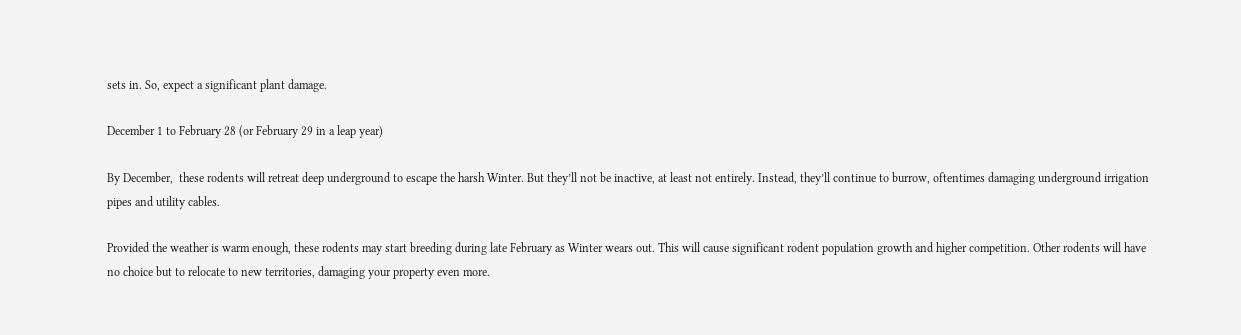sets in. So, expect a significant plant damage.

December 1 to February 28 (or February 29 in a leap year)

By December,  these rodents will retreat deep underground to escape the harsh Winter. But they’ll not be inactive, at least not entirely. Instead, they’ll continue to burrow, oftentimes damaging underground irrigation pipes and utility cables.

Provided the weather is warm enough, these rodents may start breeding during late February as Winter wears out. This will cause significant rodent population growth and higher competition. Other rodents will have no choice but to relocate to new territories, damaging your property even more.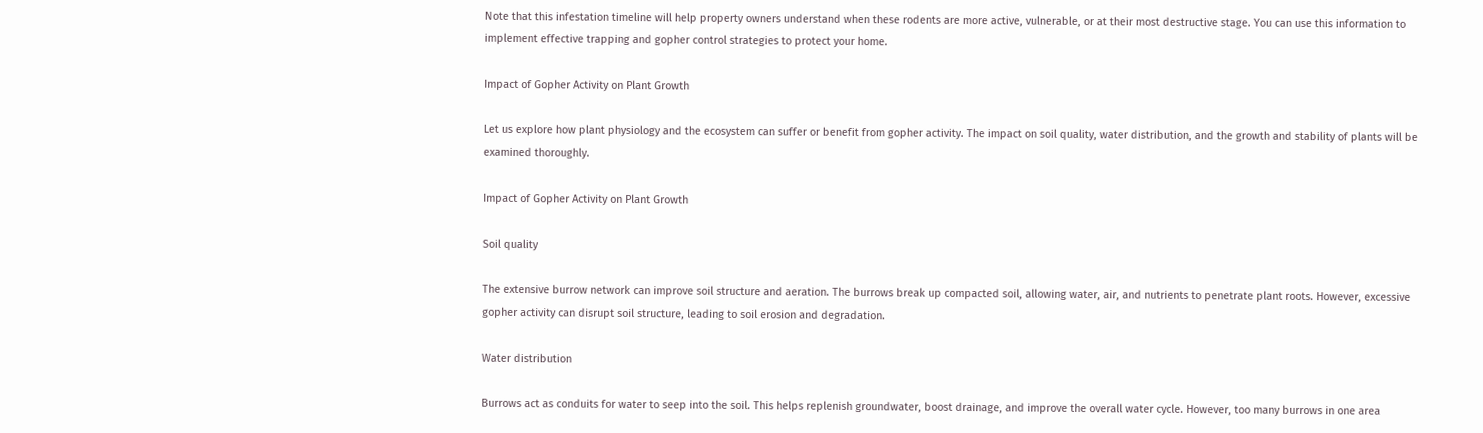Note that this infestation timeline will help property owners understand when these rodents are more active, vulnerable, or at their most destructive stage. You can use this information to implement effective trapping and gopher control strategies to protect your home.

Impact of Gopher Activity on Plant Growth

Let us explore how plant physiology and the ecosystem can suffer or benefit from gopher activity. The impact on soil quality, water distribution, and the growth and stability of plants will be examined thoroughly.

Impact of Gopher Activity on Plant Growth

Soil quality

The extensive burrow network can improve soil structure and aeration. The burrows break up compacted soil, allowing water, air, and nutrients to penetrate plant roots. However, excessive gopher activity can disrupt soil structure, leading to soil erosion and degradation.

Water distribution

Burrows act as conduits for water to seep into the soil. This helps replenish groundwater, boost drainage, and improve the overall water cycle. However, too many burrows in one area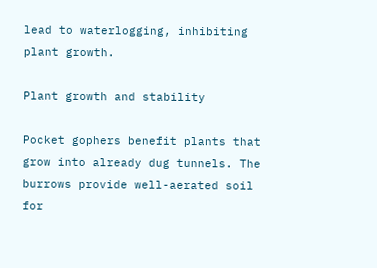lead to waterlogging, inhibiting plant growth.

Plant growth and stability

Pocket gophers benefit plants that grow into already dug tunnels. The burrows provide well-aerated soil for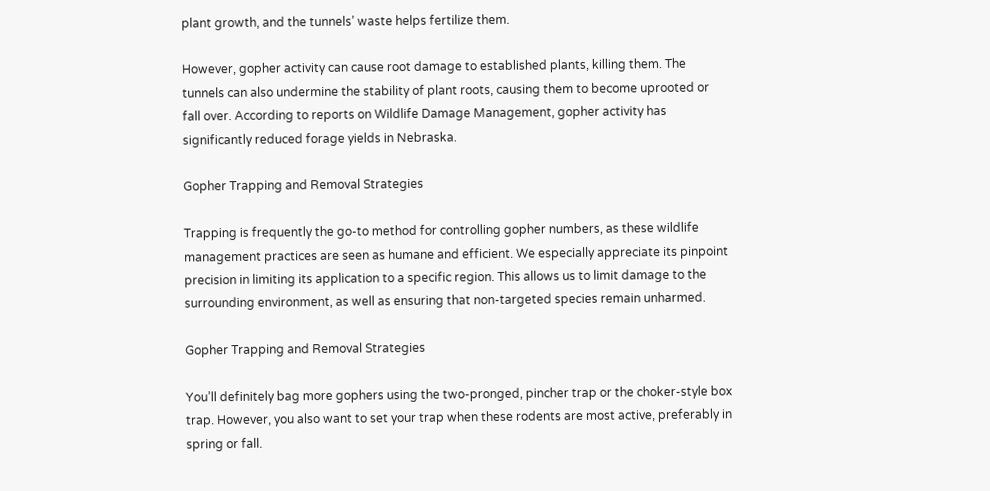plant growth, and the tunnels’ waste helps fertilize them.

However, gopher activity can cause root damage to established plants, killing them. The tunnels can also undermine the stability of plant roots, causing them to become uprooted or fall over. According to reports on Wildlife Damage Management, gopher activity has significantly reduced forage yields in Nebraska.

Gopher Trapping and Removal Strategies

Trapping is frequently the go-to method for controlling gopher numbers, as these wildlife management practices are seen as humane and efficient. We especially appreciate its pinpoint precision in limiting its application to a specific region. This allows us to limit damage to the surrounding environment, as well as ensuring that non-targeted species remain unharmed.

Gopher Trapping and Removal Strategies

You’ll definitely bag more gophers using the two-pronged, pincher trap or the choker-style box trap. However, you also want to set your trap when these rodents are most active, preferably in spring or fall.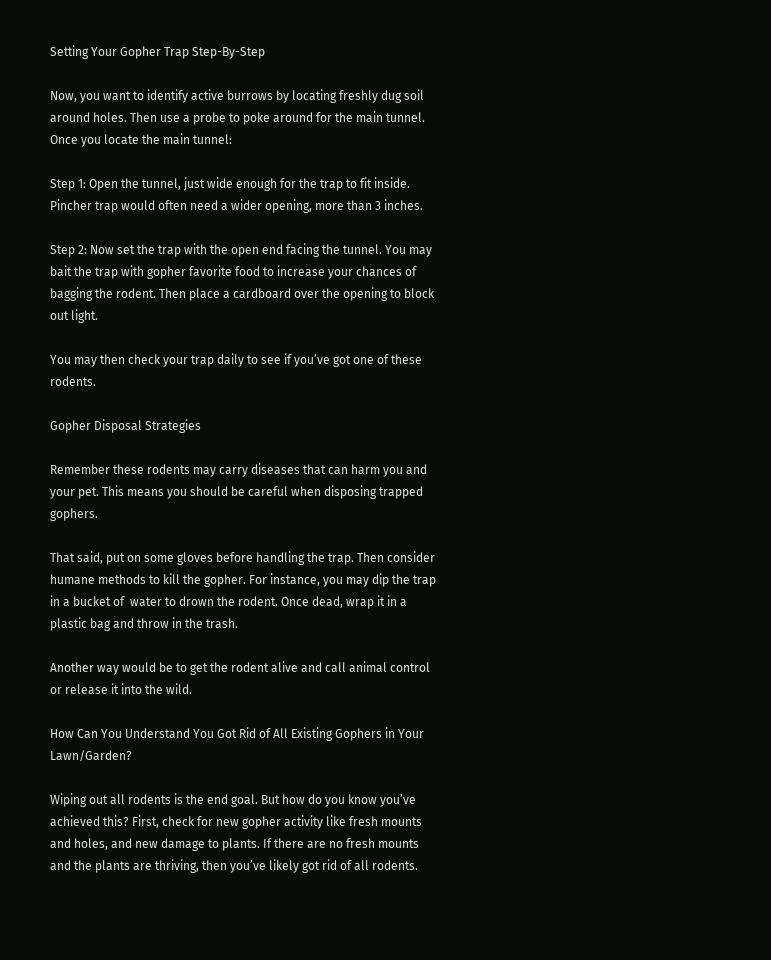Setting Your Gopher Trap Step-By-Step

Now, you want to identify active burrows by locating freshly dug soil around holes. Then use a probe to poke around for the main tunnel. Once you locate the main tunnel:

Step 1: Open the tunnel, just wide enough for the trap to fit inside. Pincher trap would often need a wider opening, more than 3 inches.

Step 2: Now set the trap with the open end facing the tunnel. You may bait the trap with gopher favorite food to increase your chances of bagging the rodent. Then place a cardboard over the opening to block out light.

You may then check your trap daily to see if you’ve got one of these rodents.

Gopher Disposal Strategies

Remember these rodents may carry diseases that can harm you and your pet. This means you should be careful when disposing trapped gophers.

That said, put on some gloves before handling the trap. Then consider humane methods to kill the gopher. For instance, you may dip the trap in a bucket of  water to drown the rodent. Once dead, wrap it in a plastic bag and throw in the trash.

Another way would be to get the rodent alive and call animal control or release it into the wild.

How Can You Understand You Got Rid of All Existing Gophers in Your Lawn/Garden?

Wiping out all rodents is the end goal. But how do you know you’ve achieved this? First, check for new gopher activity like fresh mounts and holes, and new damage to plants. If there are no fresh mounts and the plants are thriving, then you’ve likely got rid of all rodents.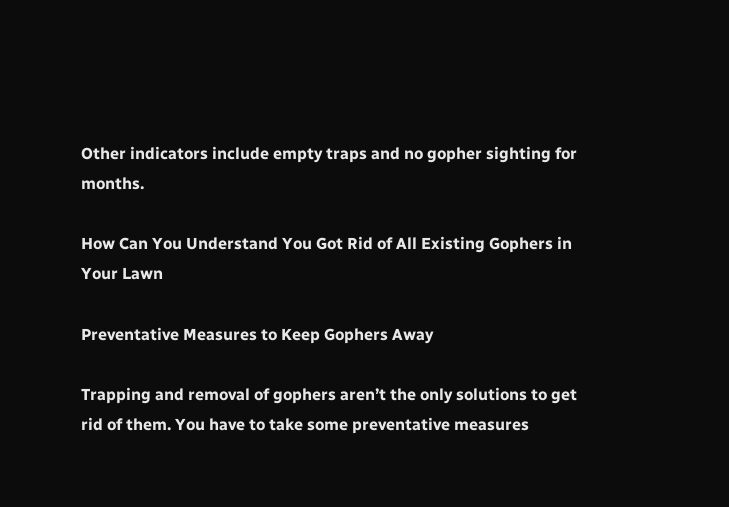Other indicators include empty traps and no gopher sighting for months.

How Can You Understand You Got Rid of All Existing Gophers in Your Lawn

Preventative Measures to Keep Gophers Away

Trapping and removal of gophers aren’t the only solutions to get rid of them. You have to take some preventative measures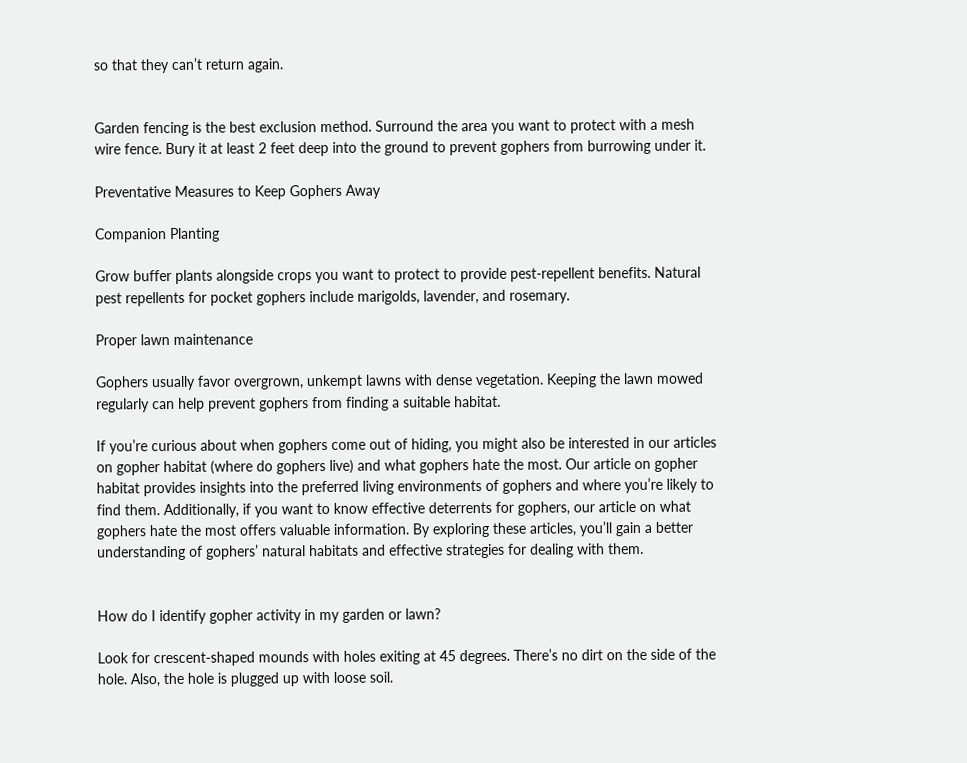so that they can’t return again.


Garden fencing is the best exclusion method. Surround the area you want to protect with a mesh wire fence. Bury it at least 2 feet deep into the ground to prevent gophers from burrowing under it.

Preventative Measures to Keep Gophers Away

Companion Planting

Grow buffer plants alongside crops you want to protect to provide pest-repellent benefits. Natural pest repellents for pocket gophers include marigolds, lavender, and rosemary.

Proper lawn maintenance

Gophers usually favor overgrown, unkempt lawns with dense vegetation. Keeping the lawn mowed regularly can help prevent gophers from finding a suitable habitat.

If you’re curious about when gophers come out of hiding, you might also be interested in our articles on gopher habitat (where do gophers live) and what gophers hate the most. Our article on gopher habitat provides insights into the preferred living environments of gophers and where you’re likely to find them. Additionally, if you want to know effective deterrents for gophers, our article on what gophers hate the most offers valuable information. By exploring these articles, you’ll gain a better understanding of gophers’ natural habitats and effective strategies for dealing with them.


How do I identify gopher activity in my garden or lawn?

Look for crescent-shaped mounds with holes exiting at 45 degrees. There’s no dirt on the side of the hole. Also, the hole is plugged up with loose soil.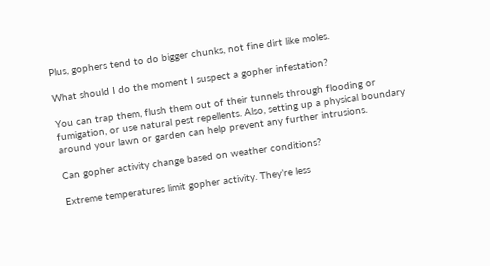Plus, gophers tend to do bigger chunks, not fine dirt like moles.

What should I do the moment I suspect a gopher infestation?

You can trap them, flush them out of their tunnels through flooding or fumigation, or use natural pest repellents. Also, setting up a physical boundary around your lawn or garden can help prevent any further intrusions.

Can gopher activity change based on weather conditions?

Extreme temperatures limit gopher activity. They’re less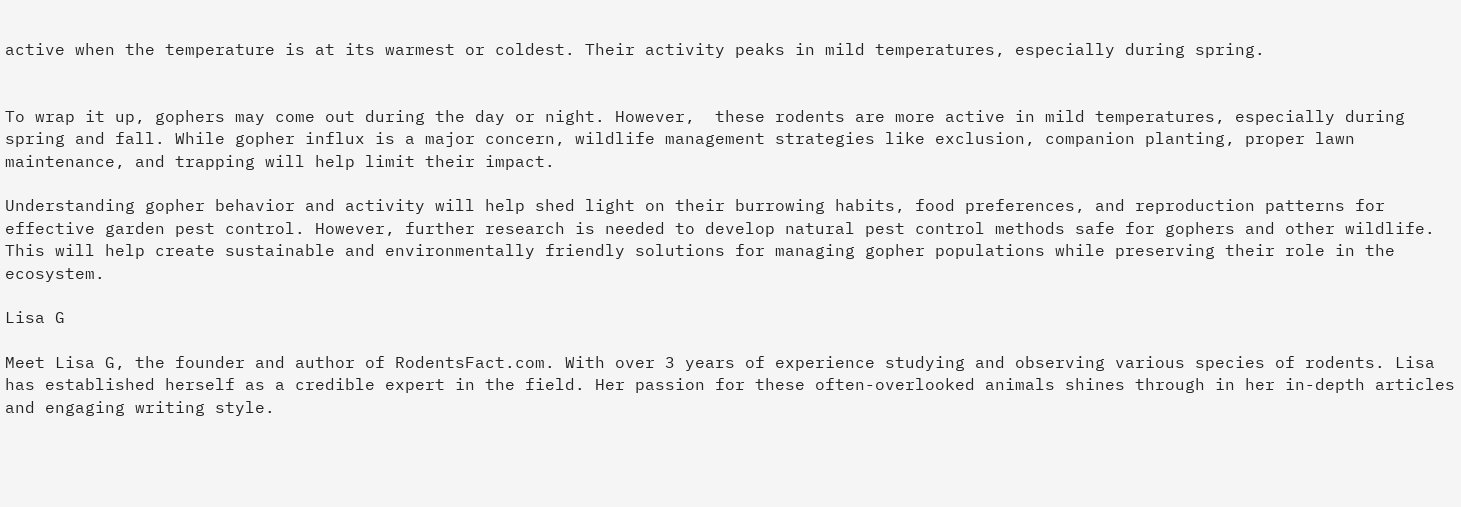active when the temperature is at its warmest or coldest. Their activity peaks in mild temperatures, especially during spring.


To wrap it up, gophers may come out during the day or night. However,  these rodents are more active in mild temperatures, especially during spring and fall. While gopher influx is a major concern, wildlife management strategies like exclusion, companion planting, proper lawn maintenance, and trapping will help limit their impact.

Understanding gopher behavior and activity will help shed light on their burrowing habits, food preferences, and reproduction patterns for effective garden pest control. However, further research is needed to develop natural pest control methods safe for gophers and other wildlife. This will help create sustainable and environmentally friendly solutions for managing gopher populations while preserving their role in the ecosystem.

Lisa G

Meet Lisa G, the founder and author of RodentsFact.com. With over 3 years of experience studying and observing various species of rodents. Lisa has established herself as a credible expert in the field. Her passion for these often-overlooked animals shines through in her in-depth articles and engaging writing style.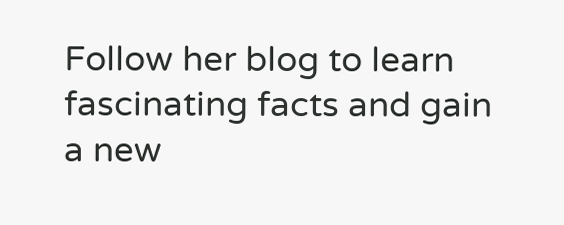Follow her blog to learn fascinating facts and gain a new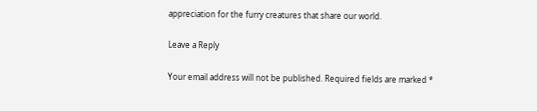appreciation for the furry creatures that share our world.

Leave a Reply

Your email address will not be published. Required fields are marked *